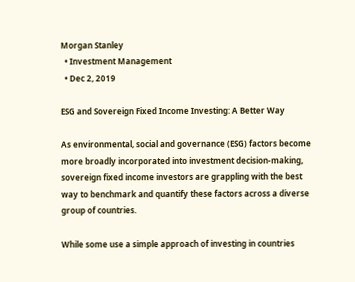Morgan Stanley
  • Investment Management
  • Dec 2, 2019

ESG and Sovereign Fixed Income Investing: A Better Way

As environmental, social and governance (ESG) factors become more broadly incorporated into investment decision-making, sovereign fixed income investors are grappling with the best way to benchmark and quantify these factors across a diverse group of countries.

While some use a simple approach of investing in countries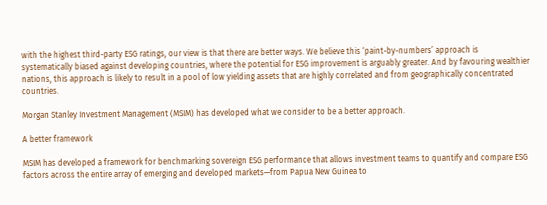with the highest third-party ESG ratings, our view is that there are better ways. We believe this ‘paint-by-numbers’ approach is systematically biased against developing countries, where the potential for ESG improvement is arguably greater. And by favouring wealthier nations, this approach is likely to result in a pool of low yielding assets that are highly correlated and from geographically concentrated countries.

Morgan Stanley Investment Management (MSIM) has developed what we consider to be a better approach.

A better framework

MSIM has developed a framework for benchmarking sovereign ESG performance that allows investment teams to quantify and compare ESG factors across the entire array of emerging and developed markets—from Papua New Guinea to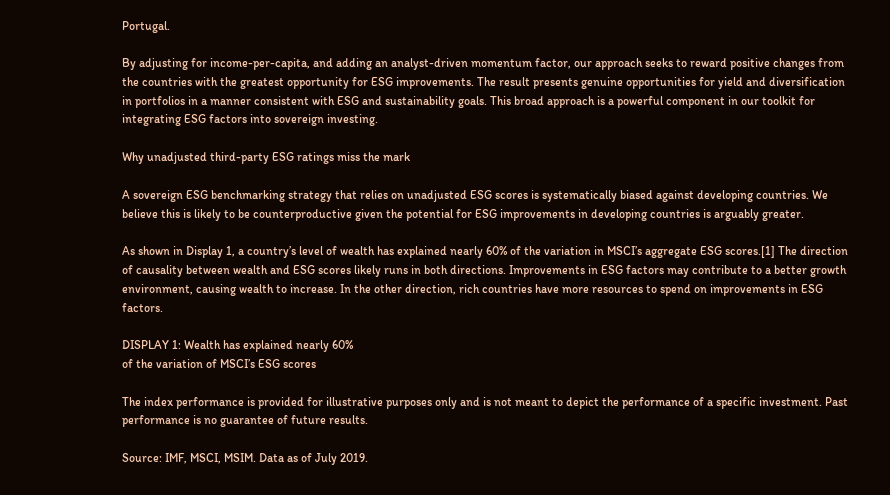Portugal.

By adjusting for income-per-capita, and adding an analyst-driven momentum factor, our approach seeks to reward positive changes from the countries with the greatest opportunity for ESG improvements. The result presents genuine opportunities for yield and diversification in portfolios in a manner consistent with ESG and sustainability goals. This broad approach is a powerful component in our toolkit for integrating ESG factors into sovereign investing.

Why unadjusted third-party ESG ratings miss the mark

A sovereign ESG benchmarking strategy that relies on unadjusted ESG scores is systematically biased against developing countries. We believe this is likely to be counterproductive given the potential for ESG improvements in developing countries is arguably greater.

As shown in Display 1, a country’s level of wealth has explained nearly 60% of the variation in MSCI’s aggregate ESG scores.[1] The direction of causality between wealth and ESG scores likely runs in both directions. Improvements in ESG factors may contribute to a better growth environment, causing wealth to increase. In the other direction, rich countries have more resources to spend on improvements in ESG factors.

DISPLAY 1: Wealth has explained nearly 60%
of the variation of MSCI’s ESG scores

The index performance is provided for illustrative purposes only and is not meant to depict the performance of a specific investment. Past performance is no guarantee of future results.

Source: IMF, MSCI, MSIM. Data as of July 2019.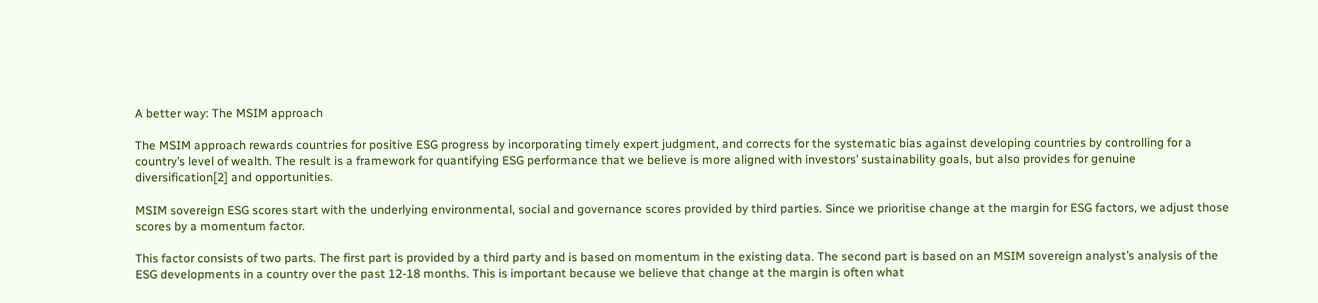A better way: The MSIM approach

The MSIM approach rewards countries for positive ESG progress by incorporating timely expert judgment, and corrects for the systematic bias against developing countries by controlling for a country’s level of wealth. The result is a framework for quantifying ESG performance that we believe is more aligned with investors’ sustainability goals, but also provides for genuine diversification[2] and opportunities.

MSIM sovereign ESG scores start with the underlying environmental, social and governance scores provided by third parties. Since we prioritise change at the margin for ESG factors, we adjust those scores by a momentum factor.

This factor consists of two parts. The first part is provided by a third party and is based on momentum in the existing data. The second part is based on an MSIM sovereign analyst’s analysis of the ESG developments in a country over the past 12-18 months. This is important because we believe that change at the margin is often what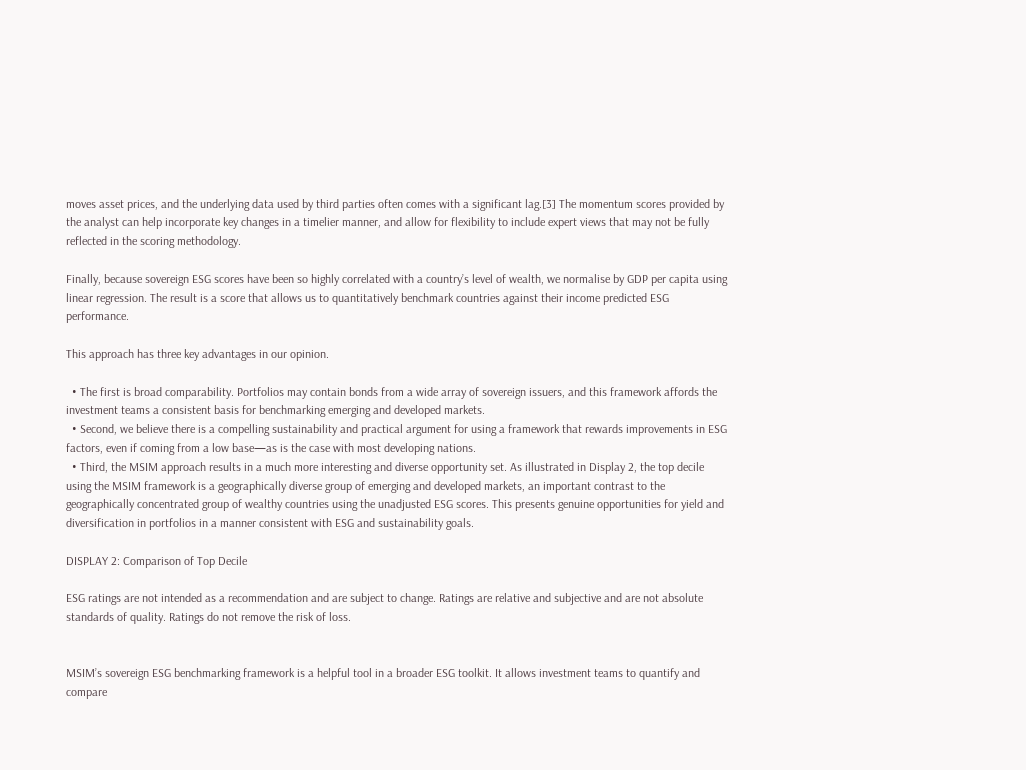moves asset prices, and the underlying data used by third parties often comes with a significant lag.[3] The momentum scores provided by the analyst can help incorporate key changes in a timelier manner, and allow for flexibility to include expert views that may not be fully reflected in the scoring methodology.

Finally, because sovereign ESG scores have been so highly correlated with a country’s level of wealth, we normalise by GDP per capita using linear regression. The result is a score that allows us to quantitatively benchmark countries against their income predicted ESG performance.

This approach has three key advantages in our opinion.

  • The first is broad comparability. Portfolios may contain bonds from a wide array of sovereign issuers, and this framework affords the investment teams a consistent basis for benchmarking emerging and developed markets.
  • Second, we believe there is a compelling sustainability and practical argument for using a framework that rewards improvements in ESG factors, even if coming from a low base—as is the case with most developing nations.
  • Third, the MSIM approach results in a much more interesting and diverse opportunity set. As illustrated in Display 2, the top decile using the MSIM framework is a geographically diverse group of emerging and developed markets, an important contrast to the geographically concentrated group of wealthy countries using the unadjusted ESG scores. This presents genuine opportunities for yield and diversification in portfolios in a manner consistent with ESG and sustainability goals.

DISPLAY 2: Comparison of Top Decile

ESG ratings are not intended as a recommendation and are subject to change. Ratings are relative and subjective and are not absolute standards of quality. Ratings do not remove the risk of loss.


MSIM’s sovereign ESG benchmarking framework is a helpful tool in a broader ESG toolkit. It allows investment teams to quantify and compare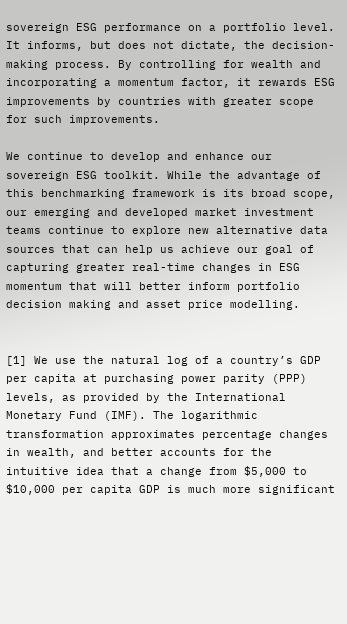sovereign ESG performance on a portfolio level. It informs, but does not dictate, the decision-making process. By controlling for wealth and incorporating a momentum factor, it rewards ESG improvements by countries with greater scope for such improvements.

We continue to develop and enhance our sovereign ESG toolkit. While the advantage of this benchmarking framework is its broad scope, our emerging and developed market investment teams continue to explore new alternative data sources that can help us achieve our goal of capturing greater real-time changes in ESG momentum that will better inform portfolio decision making and asset price modelling.


[1] We use the natural log of a country’s GDP per capita at purchasing power parity (PPP) levels, as provided by the International Monetary Fund (IMF). The logarithmic transformation approximates percentage changes in wealth, and better accounts for the intuitive idea that a change from $5,000 to $10,000 per capita GDP is much more significant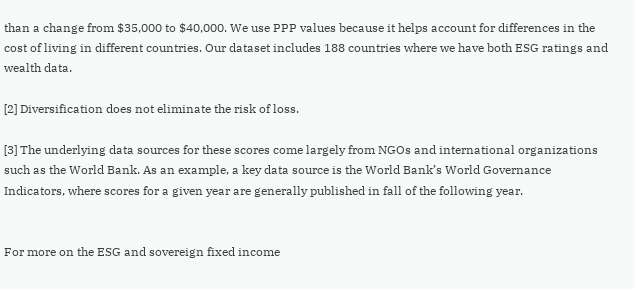than a change from $35,000 to $40,000. We use PPP values because it helps account for differences in the cost of living in different countries. Our dataset includes 188 countries where we have both ESG ratings and wealth data.

[2] Diversification does not eliminate the risk of loss.

[3] The underlying data sources for these scores come largely from NGOs and international organizations such as the World Bank. As an example, a key data source is the World Bank’s World Governance Indicators, where scores for a given year are generally published in fall of the following year.


For more on the ESG and sovereign fixed income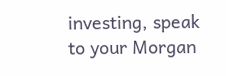investing, speak to your Morgan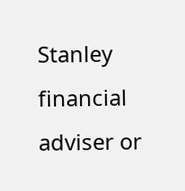Stanley financial adviser or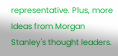representative. Plus, more Ideas from Morgan Stanley's thought leaders.